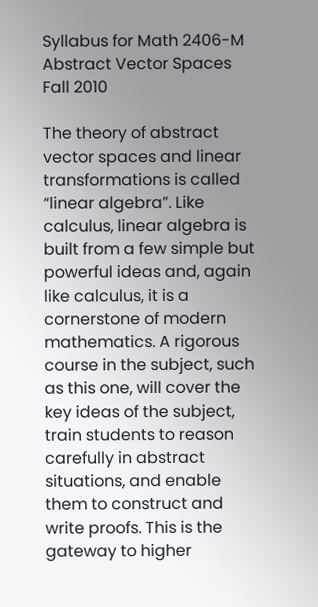Syllabus for Math 2406-M
Abstract Vector Spaces
Fall 2010

The theory of abstract vector spaces and linear transformations is called “linear algebra”. Like calculus, linear algebra is built from a few simple but powerful ideas and, again like calculus, it is a cornerstone of modern mathematics. A rigorous course in the subject, such as this one, will cover the key ideas of the subject, train students to reason carefully in abstract situations, and enable them to construct and write proofs. This is the gateway to higher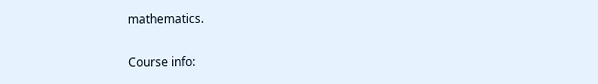mathematics.


Course info: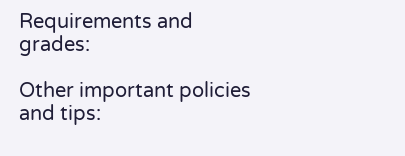Requirements and grades:

Other important policies and tips: